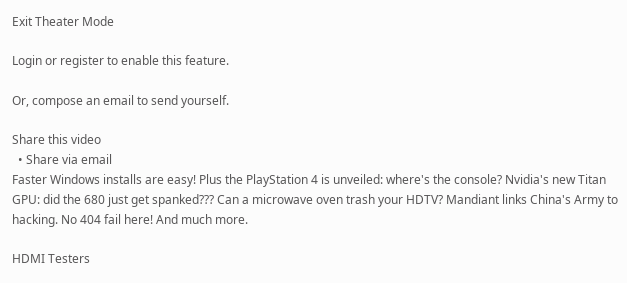Exit Theater Mode

Login or register to enable this feature.

Or, compose an email to send yourself.

Share this video
  • Share via email
Faster Windows installs are easy! Plus the PlayStation 4 is unveiled: where's the console? Nvidia's new Titan GPU: did the 680 just get spanked??? Can a microwave oven trash your HDTV? Mandiant links China's Army to hacking. No 404 fail here! And much more.

HDMI Testers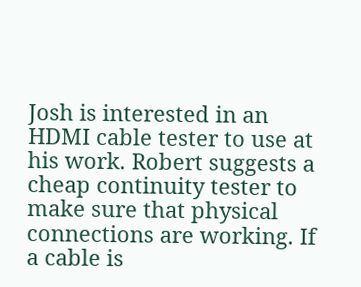Josh is interested in an HDMI cable tester to use at his work. Robert suggests a cheap continuity tester to make sure that physical connections are working. If a cable is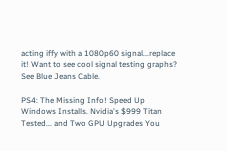acting iffy with a 1080p60 signal...replace it! Want to see cool signal testing graphs? See Blue Jeans Cable.

PS4: The Missing Info! Speed Up Windows Installs. Nvidia's $999 Titan Tested... and Two GPU Upgrades You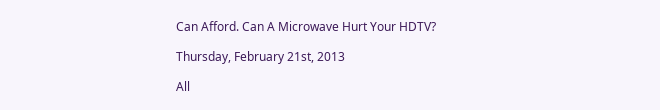Can Afford. Can A Microwave Hurt Your HDTV?

Thursday, February 21st, 2013

All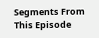Segments From This Episode